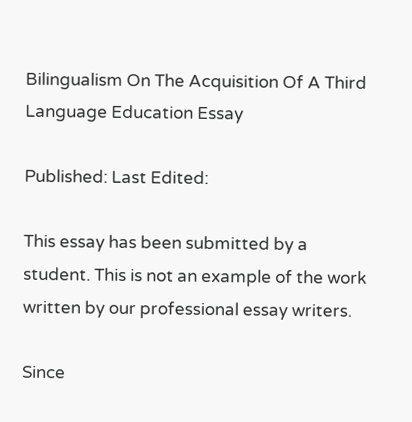Bilingualism On The Acquisition Of A Third Language Education Essay

Published: Last Edited:

This essay has been submitted by a student. This is not an example of the work written by our professional essay writers.

Since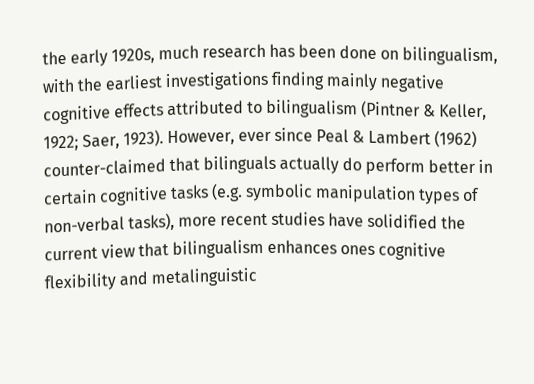the early 1920s, much research has been done on bilingualism, with the earliest investigations finding mainly negative cognitive effects attributed to bilingualism (Pintner & Keller, 1922; Saer, 1923). However, ever since Peal & Lambert (1962) counter-claimed that bilinguals actually do perform better in certain cognitive tasks (e.g. symbolic manipulation types of non-verbal tasks), more recent studies have solidified the current view that bilingualism enhances ones cognitive flexibility and metalinguistic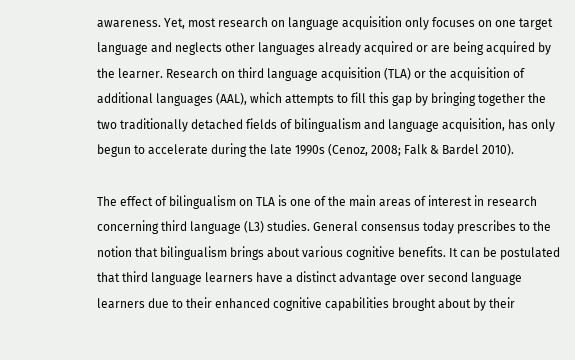awareness. Yet, most research on language acquisition only focuses on one target language and neglects other languages already acquired or are being acquired by the learner. Research on third language acquisition (TLA) or the acquisition of additional languages (AAL), which attempts to fill this gap by bringing together the two traditionally detached fields of bilingualism and language acquisition, has only begun to accelerate during the late 1990s (Cenoz, 2008; Falk & Bardel 2010).

The effect of bilingualism on TLA is one of the main areas of interest in research concerning third language (L3) studies. General consensus today prescribes to the notion that bilingualism brings about various cognitive benefits. It can be postulated that third language learners have a distinct advantage over second language learners due to their enhanced cognitive capabilities brought about by their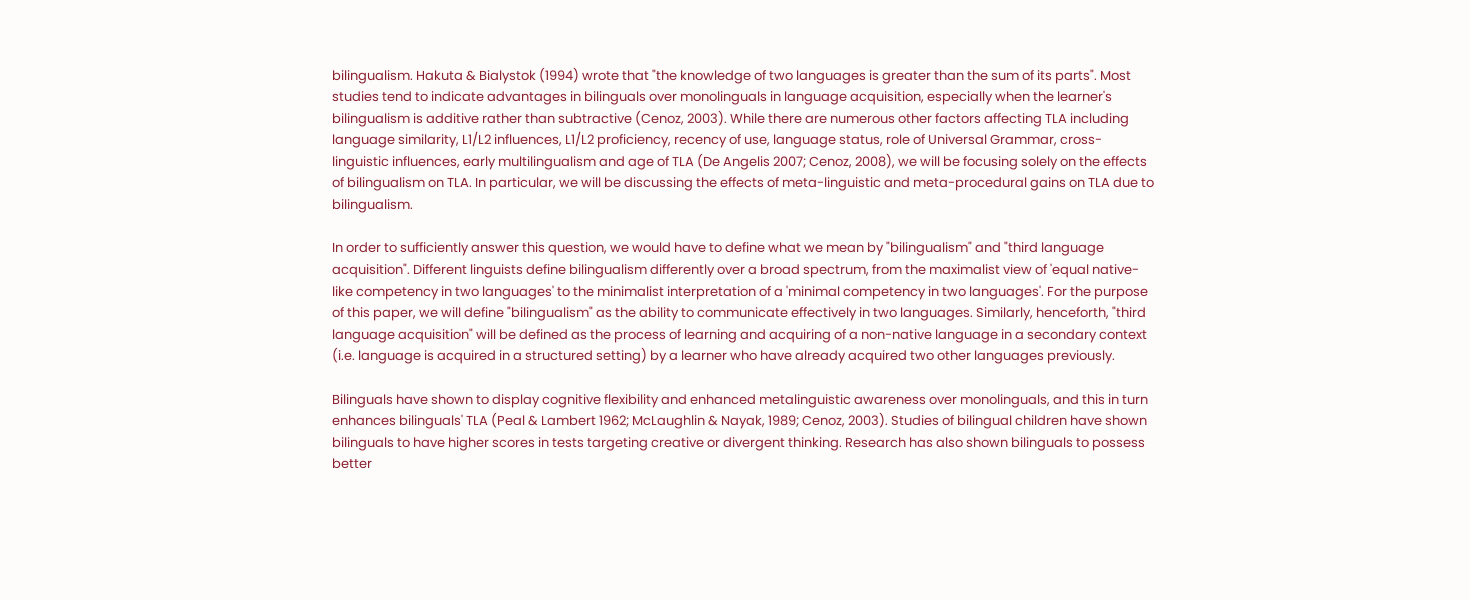bilingualism. Hakuta & Bialystok (1994) wrote that "the knowledge of two languages is greater than the sum of its parts". Most studies tend to indicate advantages in bilinguals over monolinguals in language acquisition, especially when the learner's bilingualism is additive rather than subtractive (Cenoz, 2003). While there are numerous other factors affecting TLA including language similarity, L1/L2 influences, L1/L2 proficiency, recency of use, language status, role of Universal Grammar, cross-linguistic influences, early multilingualism and age of TLA (De Angelis 2007; Cenoz, 2008), we will be focusing solely on the effects of bilingualism on TLA. In particular, we will be discussing the effects of meta-linguistic and meta-procedural gains on TLA due to bilingualism.

In order to sufficiently answer this question, we would have to define what we mean by "bilingualism" and "third language acquisition". Different linguists define bilingualism differently over a broad spectrum, from the maximalist view of 'equal native-like competency in two languages' to the minimalist interpretation of a 'minimal competency in two languages'. For the purpose of this paper, we will define "bilingualism" as the ability to communicate effectively in two languages. Similarly, henceforth, "third language acquisition" will be defined as the process of learning and acquiring of a non-native language in a secondary context (i.e. language is acquired in a structured setting) by a learner who have already acquired two other languages previously.

Bilinguals have shown to display cognitive flexibility and enhanced metalinguistic awareness over monolinguals, and this in turn enhances bilinguals' TLA (Peal & Lambert 1962; McLaughlin & Nayak, 1989; Cenoz, 2003). Studies of bilingual children have shown bilinguals to have higher scores in tests targeting creative or divergent thinking. Research has also shown bilinguals to possess better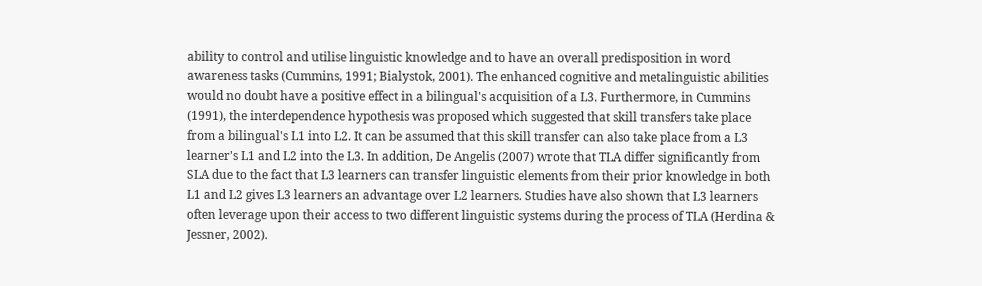ability to control and utilise linguistic knowledge and to have an overall predisposition in word awareness tasks (Cummins, 1991; Bialystok, 2001). The enhanced cognitive and metalinguistic abilities would no doubt have a positive effect in a bilingual's acquisition of a L3. Furthermore, in Cummins (1991), the interdependence hypothesis was proposed which suggested that skill transfers take place from a bilingual's L1 into L2. It can be assumed that this skill transfer can also take place from a L3 learner's L1 and L2 into the L3. In addition, De Angelis (2007) wrote that TLA differ significantly from SLA due to the fact that L3 learners can transfer linguistic elements from their prior knowledge in both L1 and L2 gives L3 learners an advantage over L2 learners. Studies have also shown that L3 learners often leverage upon their access to two different linguistic systems during the process of TLA (Herdina & Jessner, 2002).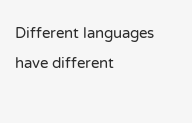Different languages have different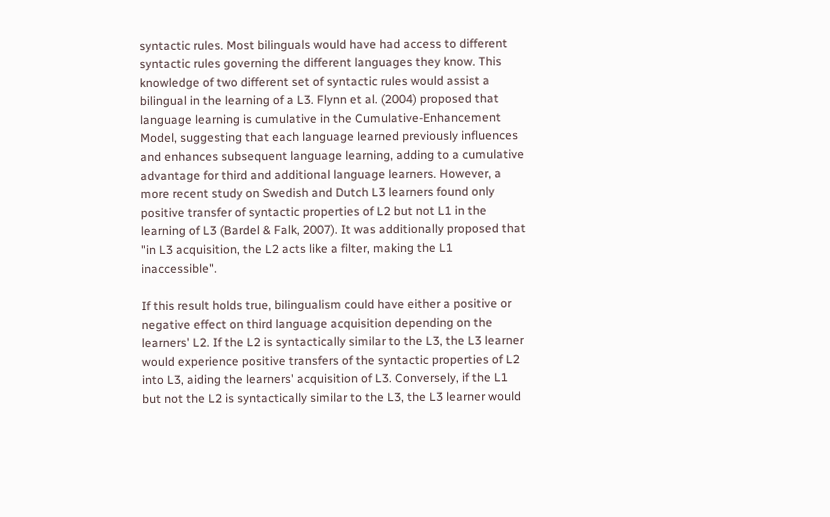syntactic rules. Most bilinguals would have had access to different syntactic rules governing the different languages they know. This knowledge of two different set of syntactic rules would assist a bilingual in the learning of a L3. Flynn et al. (2004) proposed that language learning is cumulative in the Cumulative-Enhancement Model, suggesting that each language learned previously influences and enhances subsequent language learning, adding to a cumulative advantage for third and additional language learners. However, a more recent study on Swedish and Dutch L3 learners found only positive transfer of syntactic properties of L2 but not L1 in the learning of L3 (Bardel & Falk, 2007). It was additionally proposed that "in L3 acquisition, the L2 acts like a filter, making the L1 inaccessible".

If this result holds true, bilingualism could have either a positive or negative effect on third language acquisition depending on the learners' L2. If the L2 is syntactically similar to the L3, the L3 learner would experience positive transfers of the syntactic properties of L2 into L3, aiding the learners' acquisition of L3. Conversely, if the L1 but not the L2 is syntactically similar to the L3, the L3 learner would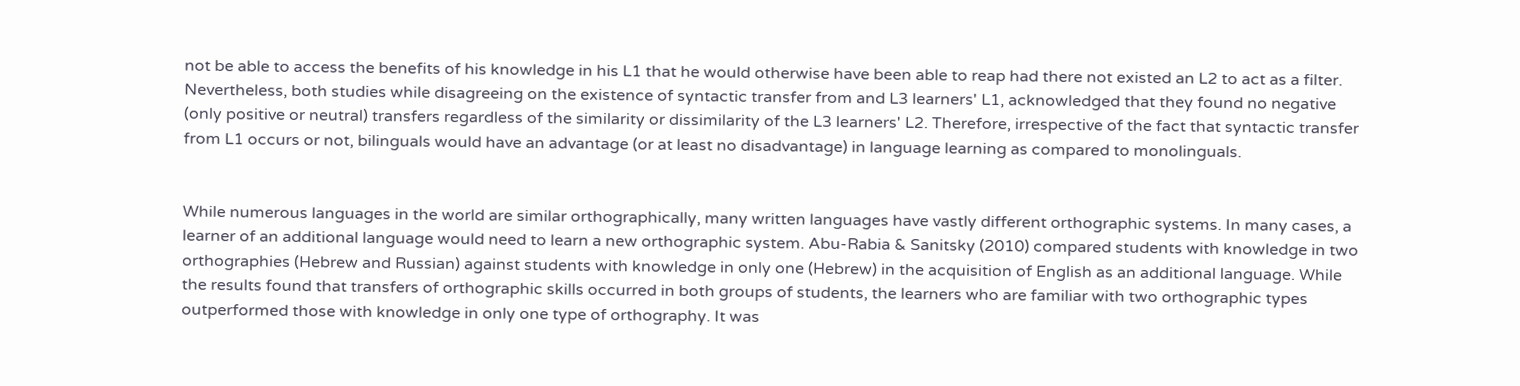not be able to access the benefits of his knowledge in his L1 that he would otherwise have been able to reap had there not existed an L2 to act as a filter. Nevertheless, both studies while disagreeing on the existence of syntactic transfer from and L3 learners' L1, acknowledged that they found no negative (only positive or neutral) transfers regardless of the similarity or dissimilarity of the L3 learners' L2. Therefore, irrespective of the fact that syntactic transfer from L1 occurs or not, bilinguals would have an advantage (or at least no disadvantage) in language learning as compared to monolinguals.


While numerous languages in the world are similar orthographically, many written languages have vastly different orthographic systems. In many cases, a learner of an additional language would need to learn a new orthographic system. Abu-Rabia & Sanitsky (2010) compared students with knowledge in two orthographies (Hebrew and Russian) against students with knowledge in only one (Hebrew) in the acquisition of English as an additional language. While the results found that transfers of orthographic skills occurred in both groups of students, the learners who are familiar with two orthographic types outperformed those with knowledge in only one type of orthography. It was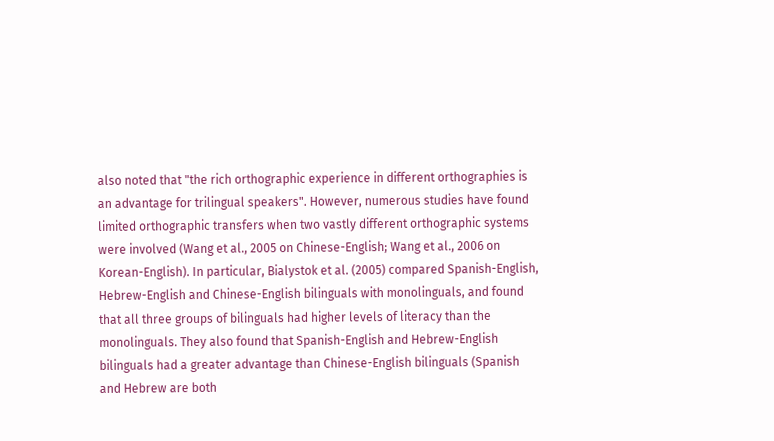also noted that "the rich orthographic experience in different orthographies is an advantage for trilingual speakers". However, numerous studies have found limited orthographic transfers when two vastly different orthographic systems were involved (Wang et al., 2005 on Chinese-English; Wang et al., 2006 on Korean-English). In particular, Bialystok et al. (2005) compared Spanish-English, Hebrew-English and Chinese-English bilinguals with monolinguals, and found that all three groups of bilinguals had higher levels of literacy than the monolinguals. They also found that Spanish-English and Hebrew-English bilinguals had a greater advantage than Chinese-English bilinguals (Spanish and Hebrew are both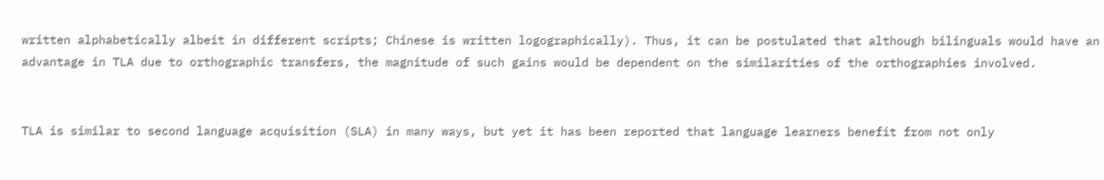written alphabetically albeit in different scripts; Chinese is written logographically). Thus, it can be postulated that although bilinguals would have an advantage in TLA due to orthographic transfers, the magnitude of such gains would be dependent on the similarities of the orthographies involved.


TLA is similar to second language acquisition (SLA) in many ways, but yet it has been reported that language learners benefit from not only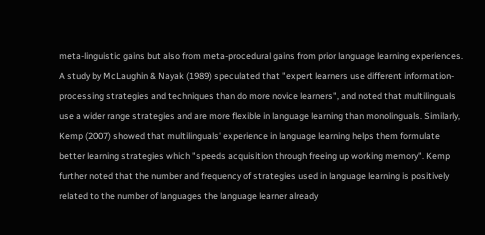meta-linguistic gains but also from meta-procedural gains from prior language learning experiences. A study by McLaughin & Nayak (1989) speculated that "expert learners use different information-processing strategies and techniques than do more novice learners", and noted that multilinguals use a wider range strategies and are more flexible in language learning than monolinguals. Similarly, Kemp (2007) showed that multilinguals' experience in language learning helps them formulate better learning strategies which "speeds acquisition through freeing up working memory". Kemp further noted that the number and frequency of strategies used in language learning is positively related to the number of languages the language learner already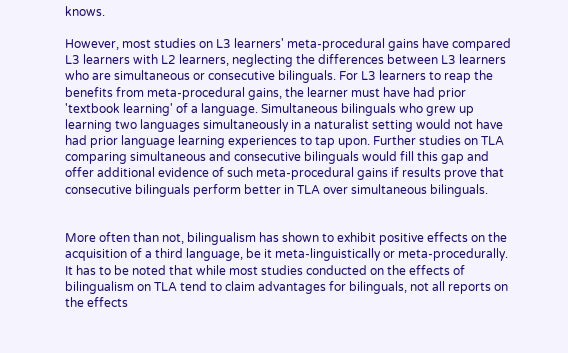knows.

However, most studies on L3 learners' meta-procedural gains have compared L3 learners with L2 learners, neglecting the differences between L3 learners who are simultaneous or consecutive bilinguals. For L3 learners to reap the benefits from meta-procedural gains, the learner must have had prior 'textbook learning' of a language. Simultaneous bilinguals who grew up learning two languages simultaneously in a naturalist setting would not have had prior language learning experiences to tap upon. Further studies on TLA comparing simultaneous and consecutive bilinguals would fill this gap and offer additional evidence of such meta-procedural gains if results prove that consecutive bilinguals perform better in TLA over simultaneous bilinguals.


More often than not, bilingualism has shown to exhibit positive effects on the acquisition of a third language, be it meta-linguistically or meta-procedurally. It has to be noted that while most studies conducted on the effects of bilingualism on TLA tend to claim advantages for bilinguals, not all reports on the effects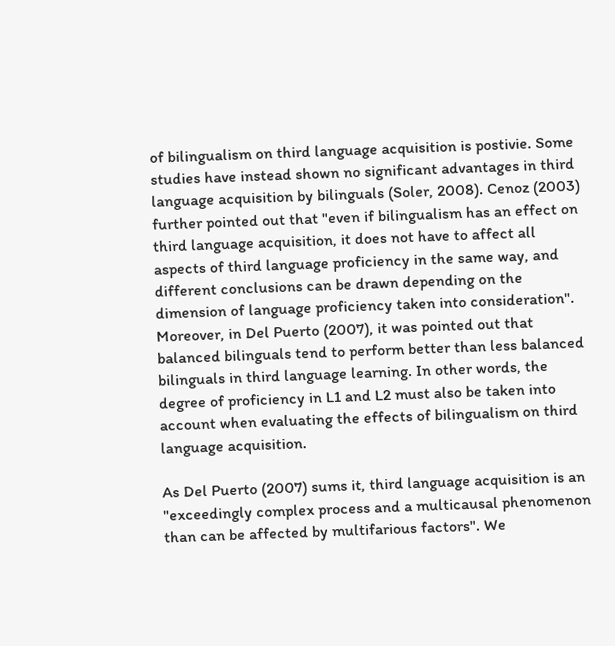of bilingualism on third language acquisition is postivie. Some studies have instead shown no significant advantages in third language acquisition by bilinguals (Soler, 2008). Cenoz (2003) further pointed out that "even if bilingualism has an effect on third language acquisition, it does not have to affect all aspects of third language proficiency in the same way, and different conclusions can be drawn depending on the dimension of language proficiency taken into consideration". Moreover, in Del Puerto (2007), it was pointed out that balanced bilinguals tend to perform better than less balanced bilinguals in third language learning. In other words, the degree of proficiency in L1 and L2 must also be taken into account when evaluating the effects of bilingualism on third language acquisition.

As Del Puerto (2007) sums it, third language acquisition is an "exceedingly complex process and a multicausal phenomenon than can be affected by multifarious factors". We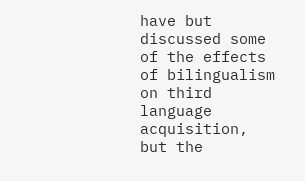have but discussed some of the effects of bilingualism on third language acquisition, but the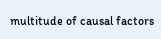multitude of causal factors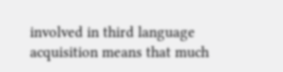involved in third language acquisition means that much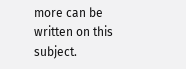more can be written on this subject.